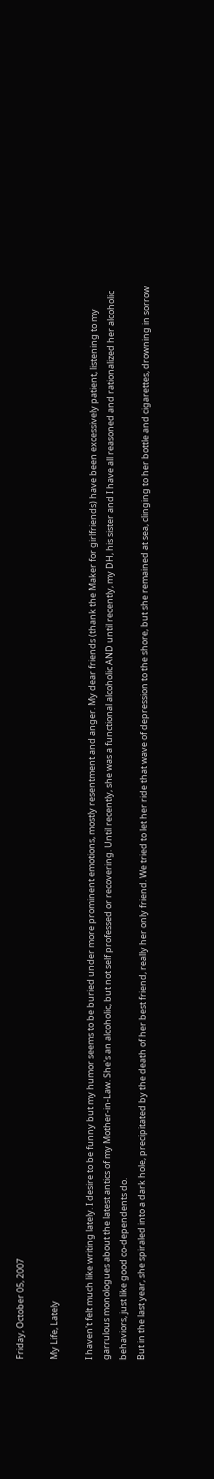Friday, October 05, 2007

My Life, Lately

I haven't felt much like writing lately. I desire to be funny but my humor seems to be buried under more prominent emotions, mostly resentment and anger. My dear friends (thank the Maker for girlfriends) have been excessively patient, listening to my garrulous monologues about the latest antics of my Mother-in-Law. She's an alcoholic, but not self professed or recovering. Until recently, she was a functional alcoholic AND until recently, my DH, his sister and I have all reasoned and rationalized her alcoholic behaviors, just like good co-dependents do.
But in the last year, she spiraled into a dark hole, precipitated by the death of her best friend, really her only friend. We tried to let her ride that wave of depression to the shore, but she remained at sea, clinging to her bottle and cigarettes, drowning in sorrow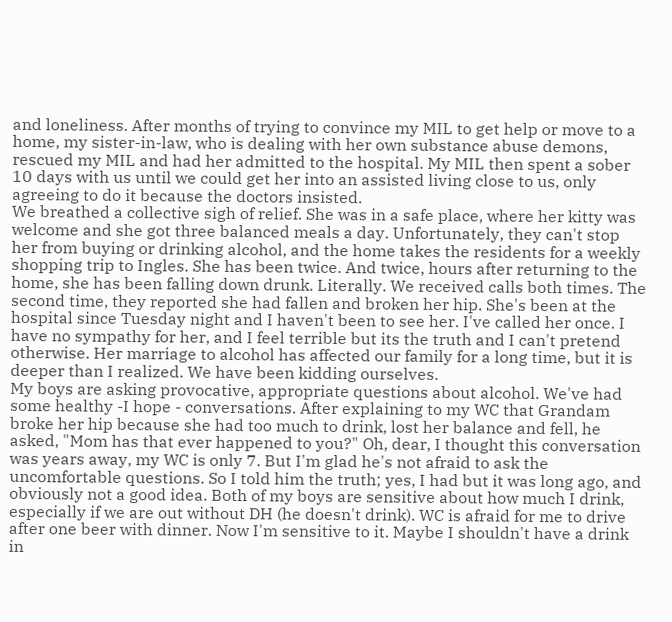and loneliness. After months of trying to convince my MIL to get help or move to a home, my sister-in-law, who is dealing with her own substance abuse demons, rescued my MIL and had her admitted to the hospital. My MIL then spent a sober 10 days with us until we could get her into an assisted living close to us, only agreeing to do it because the doctors insisted.
We breathed a collective sigh of relief. She was in a safe place, where her kitty was welcome and she got three balanced meals a day. Unfortunately, they can't stop her from buying or drinking alcohol, and the home takes the residents for a weekly shopping trip to Ingles. She has been twice. And twice, hours after returning to the home, she has been falling down drunk. Literally. We received calls both times. The second time, they reported she had fallen and broken her hip. She's been at the hospital since Tuesday night and I haven't been to see her. I've called her once. I have no sympathy for her, and I feel terrible but its the truth and I can't pretend otherwise. Her marriage to alcohol has affected our family for a long time, but it is deeper than I realized. We have been kidding ourselves.
My boys are asking provocative, appropriate questions about alcohol. We've had some healthy -I hope - conversations. After explaining to my WC that Grandam broke her hip because she had too much to drink, lost her balance and fell, he asked, "Mom has that ever happened to you?" Oh, dear, I thought this conversation was years away, my WC is only 7. But I'm glad he's not afraid to ask the uncomfortable questions. So I told him the truth; yes, I had but it was long ago, and obviously not a good idea. Both of my boys are sensitive about how much I drink, especially if we are out without DH (he doesn't drink). WC is afraid for me to drive after one beer with dinner. Now I'm sensitive to it. Maybe I shouldn't have a drink in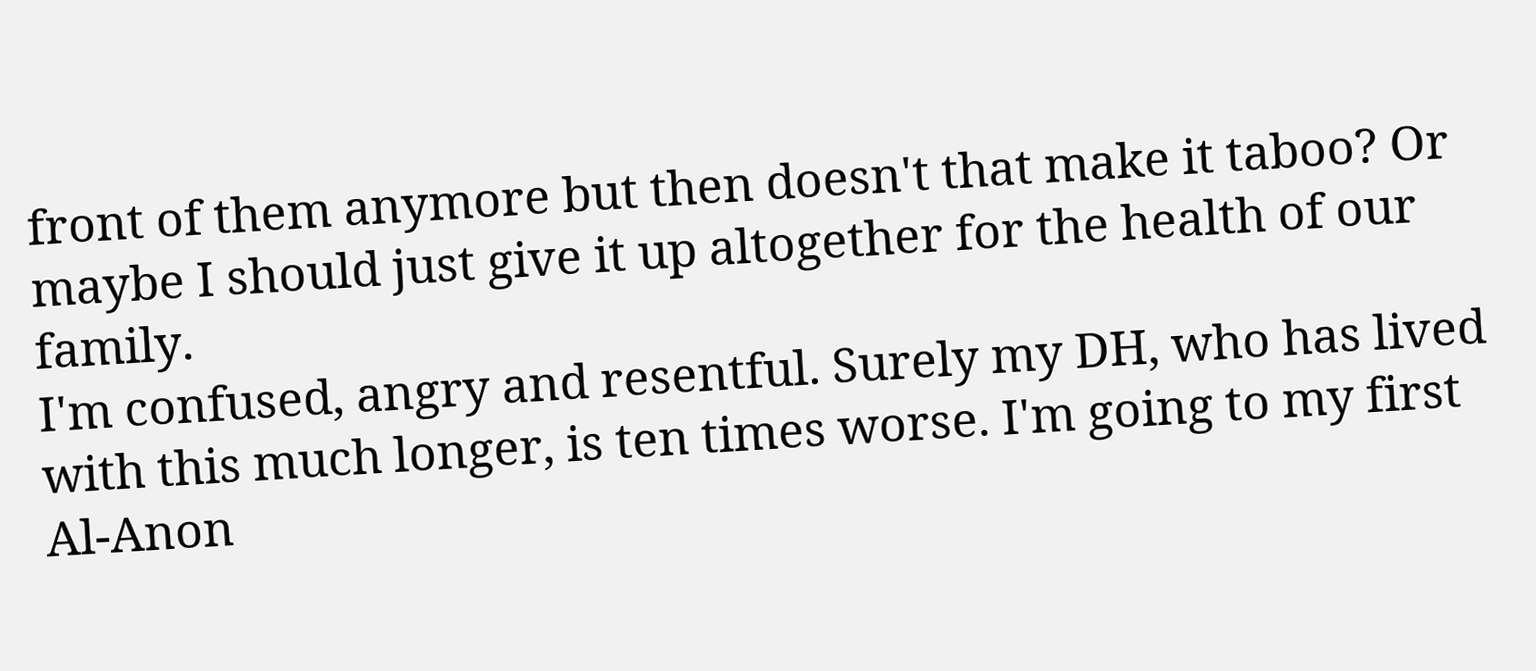front of them anymore but then doesn't that make it taboo? Or maybe I should just give it up altogether for the health of our family.
I'm confused, angry and resentful. Surely my DH, who has lived with this much longer, is ten times worse. I'm going to my first Al-Anon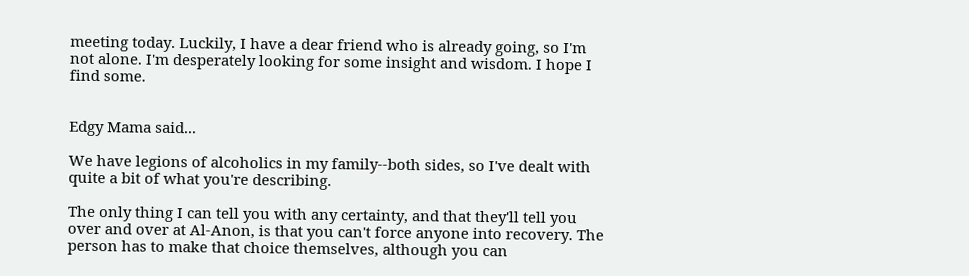meeting today. Luckily, I have a dear friend who is already going, so I'm not alone. I'm desperately looking for some insight and wisdom. I hope I find some.


Edgy Mama said...

We have legions of alcoholics in my family--both sides, so I've dealt with quite a bit of what you're describing.

The only thing I can tell you with any certainty, and that they'll tell you over and over at Al-Anon, is that you can't force anyone into recovery. The person has to make that choice themselves, although you can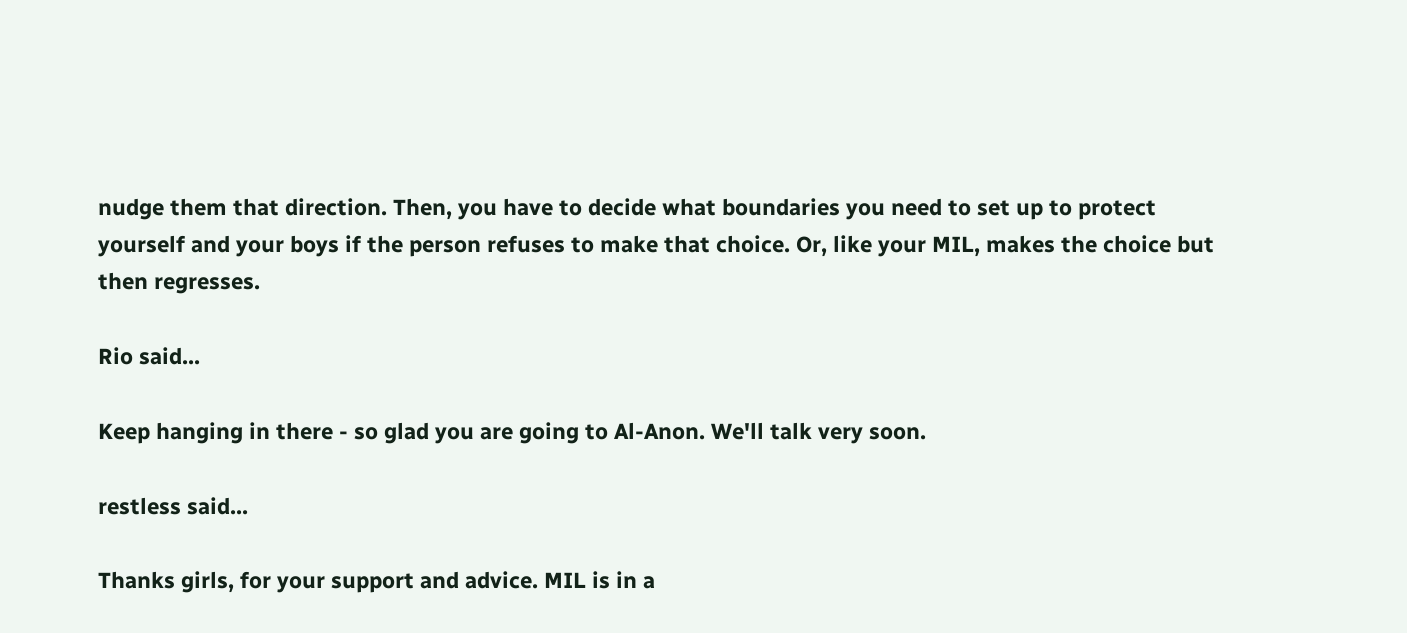nudge them that direction. Then, you have to decide what boundaries you need to set up to protect yourself and your boys if the person refuses to make that choice. Or, like your MIL, makes the choice but then regresses.

Rio said...

Keep hanging in there - so glad you are going to Al-Anon. We'll talk very soon.

restless said...

Thanks girls, for your support and advice. MIL is in a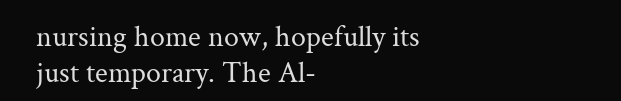nursing home now, hopefully its just temporary. The Al-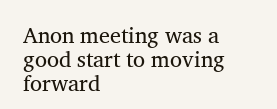Anon meeting was a good start to moving forward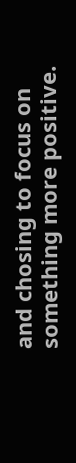and chosing to focus on something more positive.